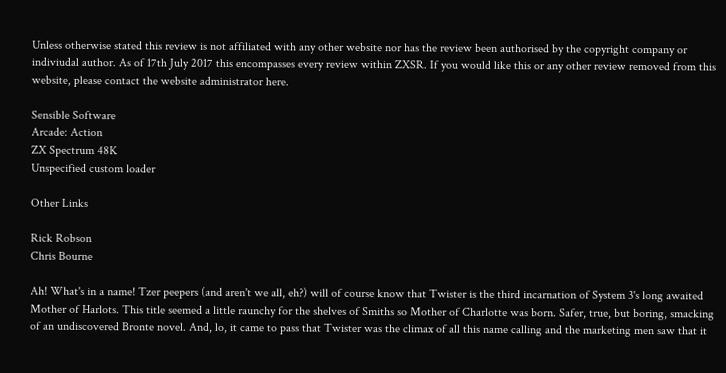Unless otherwise stated this review is not affiliated with any other website nor has the review been authorised by the copyright company or indiviudal author. As of 17th July 2017 this encompasses every review within ZXSR. If you would like this or any other review removed from this website, please contact the website administrator here.

Sensible Software
Arcade: Action
ZX Spectrum 48K
Unspecified custom loader

Other Links

Rick Robson
Chris Bourne

Ah! What's in a name! Tzer peepers (and aren't we all, eh?) will of course know that Twister is the third incarnation of System 3's long awaited Mother of Harlots. This title seemed a little raunchy for the shelves of Smiths so Mother of Charlotte was born. Safer, true, but boring, smacking of an undiscovered Bronte novel. And, lo, it came to pass that Twister was the climax of all this name calling and the marketing men saw that it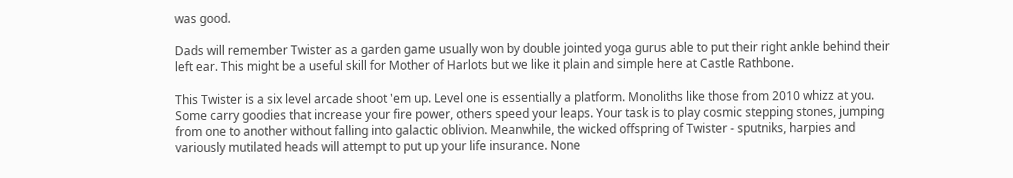was good.

Dads will remember Twister as a garden game usually won by double jointed yoga gurus able to put their right ankle behind their left ear. This might be a useful skill for Mother of Harlots but we like it plain and simple here at Castle Rathbone.

This Twister is a six level arcade shoot 'em up. Level one is essentially a platform. Monoliths like those from 2010 whizz at you. Some carry goodies that increase your fire power, others speed your leaps. Your task is to play cosmic stepping stones, jumping from one to another without falling into galactic oblivion. Meanwhile, the wicked offspring of Twister - sputniks, harpies and variously mutilated heads will attempt to put up your life insurance. None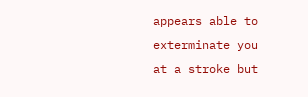appears able to exterminate you at a stroke but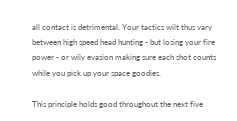all contact is detrimental. Your tactics wilt thus vary between high speed head hunting - but losing your fire power - or wily evasion making sure each shot counts while you pick up your space goodies.

This principle holds good throughout the next five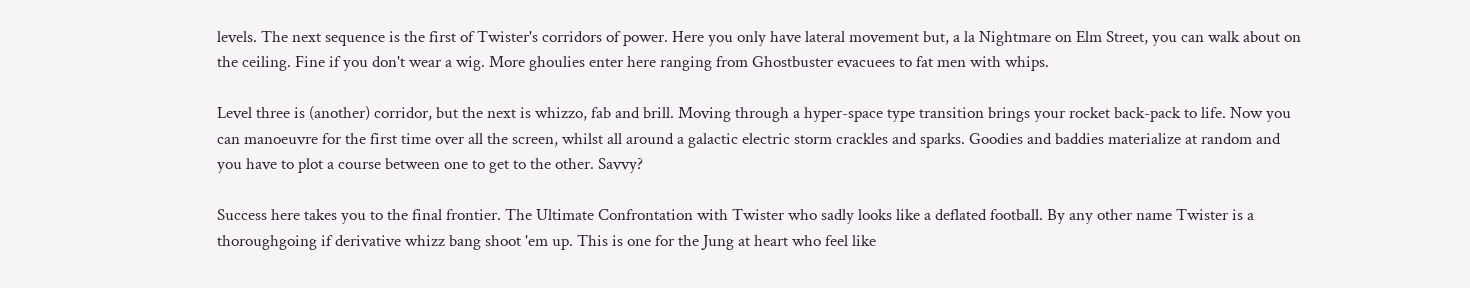levels. The next sequence is the first of Twister's corridors of power. Here you only have lateral movement but, a la Nightmare on Elm Street, you can walk about on the ceiling. Fine if you don't wear a wig. More ghoulies enter here ranging from Ghostbuster evacuees to fat men with whips.

Level three is (another) corridor, but the next is whizzo, fab and brill. Moving through a hyper-space type transition brings your rocket back-pack to life. Now you can manoeuvre for the first time over all the screen, whilst all around a galactic electric storm crackles and sparks. Goodies and baddies materialize at random and you have to plot a course between one to get to the other. Savvy?

Success here takes you to the final frontier. The Ultimate Confrontation with Twister who sadly looks like a deflated football. By any other name Twister is a thoroughgoing if derivative whizz bang shoot 'em up. This is one for the Jung at heart who feel like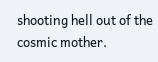shooting hell out of the cosmic mother.